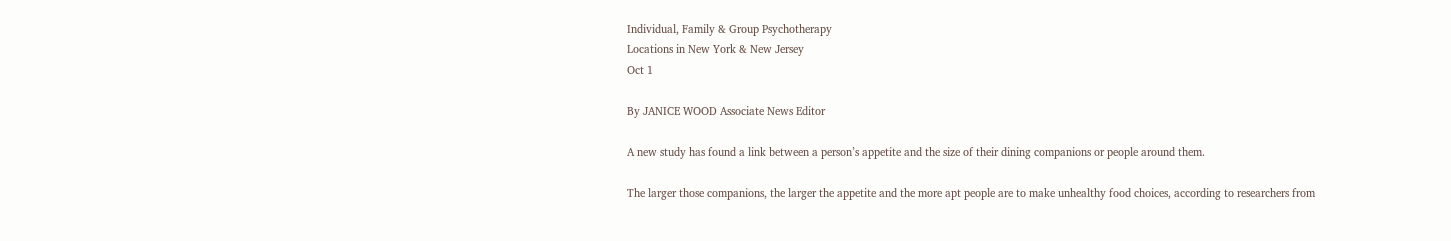Individual, Family & Group Psychotherapy
Locations in New York & New Jersey
Oct 1

By JANICE WOOD Associate News Editor

A new study has found a link between a person’s appetite and the size of their dining companions or people around them.

The larger those companions, the larger the appetite and the more apt people are to make unhealthy food choices, according to researchers from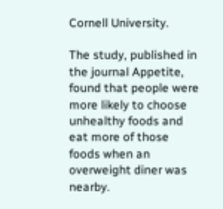Cornell University.

The study, published in the journal Appetite, found that people were more likely to choose unhealthy foods and eat more of those foods when an overweight diner was nearby.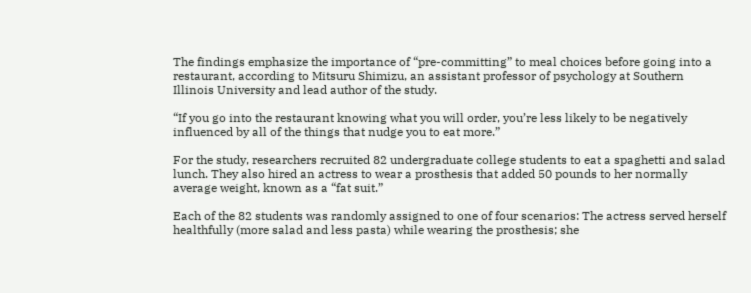The findings emphasize the importance of “pre-committing” to meal choices before going into a restaurant, according to Mitsuru Shimizu, an assistant professor of psychology at Southern Illinois University and lead author of the study.

“If you go into the restaurant knowing what you will order, you’re less likely to be negatively influenced by all of the things that nudge you to eat more.”

For the study, researchers recruited 82 undergraduate college students to eat a spaghetti and salad lunch. They also hired an actress to wear a prosthesis that added 50 pounds to her normally average weight, known as a “fat suit.”

Each of the 82 students was randomly assigned to one of four scenarios: The actress served herself healthfully (more salad and less pasta) while wearing the prosthesis; she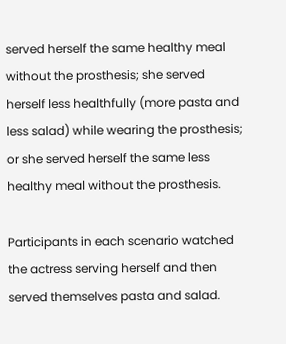served herself the same healthy meal without the prosthesis; she served herself less healthfully (more pasta and less salad) while wearing the prosthesis; or she served herself the same less healthy meal without the prosthesis.

Participants in each scenario watched the actress serving herself and then served themselves pasta and salad.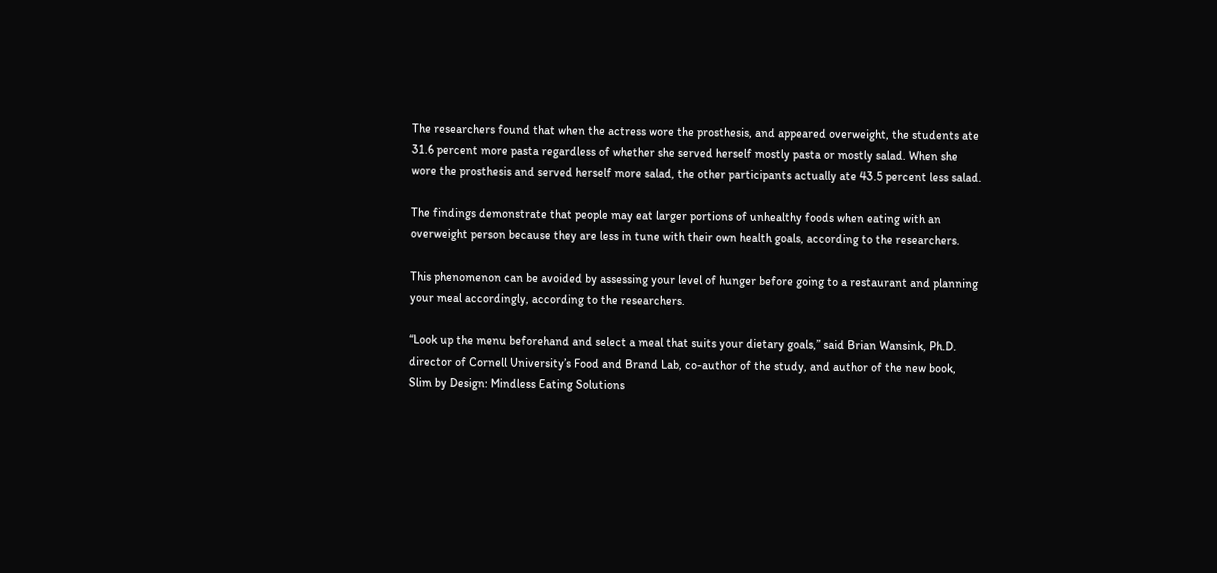The researchers found that when the actress wore the prosthesis, and appeared overweight, the students ate 31.6 percent more pasta regardless of whether she served herself mostly pasta or mostly salad. When she wore the prosthesis and served herself more salad, the other participants actually ate 43.5 percent less salad.

The findings demonstrate that people may eat larger portions of unhealthy foods when eating with an overweight person because they are less in tune with their own health goals, according to the researchers.

This phenomenon can be avoided by assessing your level of hunger before going to a restaurant and planning your meal accordingly, according to the researchers.

“Look up the menu beforehand and select a meal that suits your dietary goals,” said Brian Wansink, Ph.D. director of Cornell University’s Food and Brand Lab, co-author of the study, and author of the new book, Slim by Design: Mindless Eating Solutions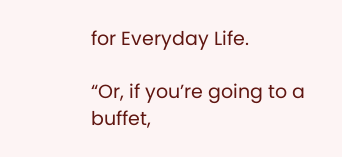for Everyday Life.

“Or, if you’re going to a buffet,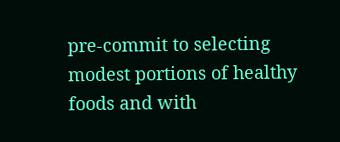pre-commit to selecting modest portions of healthy foods and with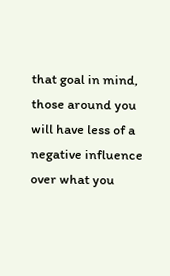that goal in mind, those around you will have less of a negative influence over what you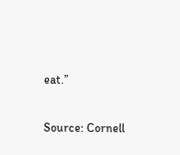eat.”

Source: Cornell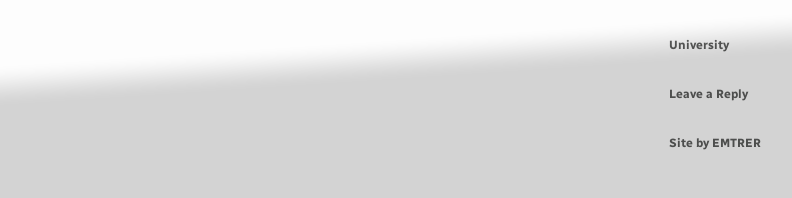University

Leave a Reply

Site by EMTRER